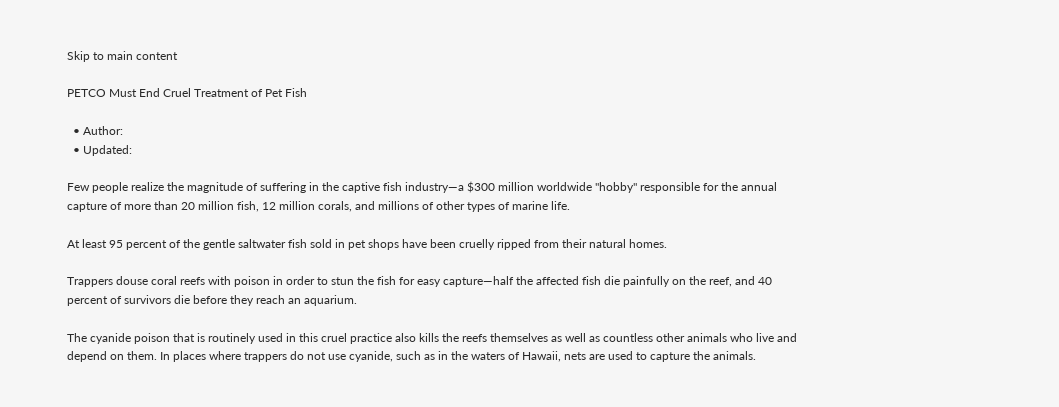Skip to main content

PETCO Must End Cruel Treatment of Pet Fish

  • Author:
  • Updated:

Few people realize the magnitude of suffering in the captive fish industry—a $300 million worldwide "hobby" responsible for the annual capture of more than 20 million fish, 12 million corals, and millions of other types of marine life.

At least 95 percent of the gentle saltwater fish sold in pet shops have been cruelly ripped from their natural homes.

Trappers douse coral reefs with poison in order to stun the fish for easy capture—half the affected fish die painfully on the reef, and 40 percent of survivors die before they reach an aquarium.

The cyanide poison that is routinely used in this cruel practice also kills the reefs themselves as well as countless other animals who live and depend on them. In places where trappers do not use cyanide, such as in the waters of Hawaii, nets are used to capture the animals.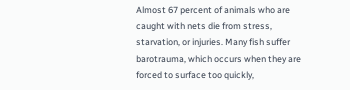Almost 67 percent of animals who are caught with nets die from stress, starvation, or injuries. Many fish suffer barotrauma, which occurs when they are forced to surface too quickly,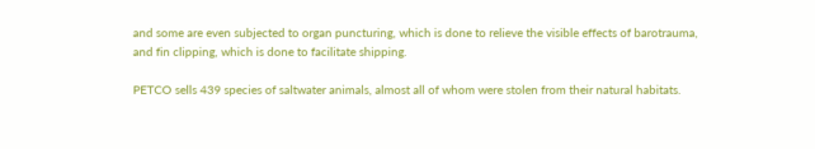and some are even subjected to organ puncturing, which is done to relieve the visible effects of barotrauma, and fin clipping, which is done to facilitate shipping.

PETCO sells 439 species of saltwater animals, almost all of whom were stolen from their natural habitats.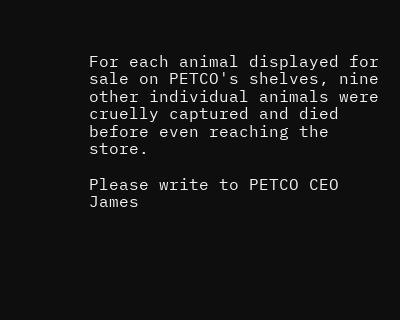For each animal displayed for sale on PETCO's shelves, nine other individual animals were cruelly captured and died before even reaching the store.

Please write to PETCO CEO James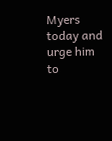Myers today and urge him to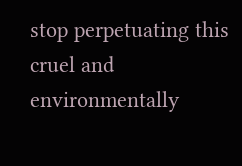stop perpetuating this cruel and environmentally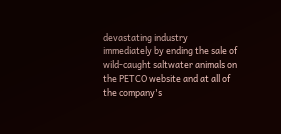devastating industry immediately by ending the sale of wild-caught saltwater animals on the PETCO website and at all of the company's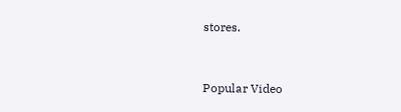stores.


Popular Video